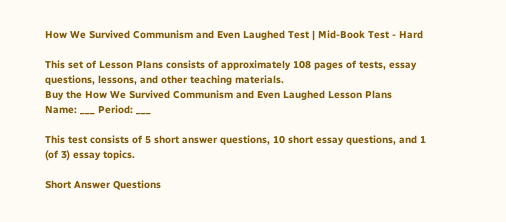How We Survived Communism and Even Laughed Test | Mid-Book Test - Hard

This set of Lesson Plans consists of approximately 108 pages of tests, essay questions, lessons, and other teaching materials.
Buy the How We Survived Communism and Even Laughed Lesson Plans
Name: ___ Period: ___

This test consists of 5 short answer questions, 10 short essay questions, and 1 (of 3) essay topics.

Short Answer Questions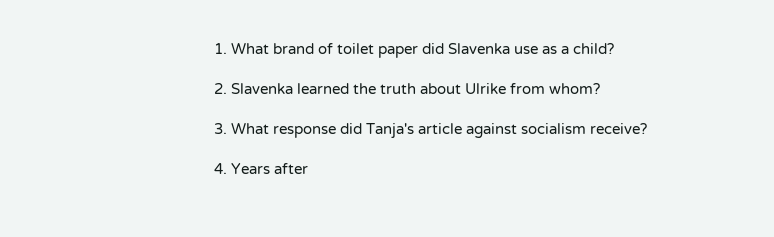1. What brand of toilet paper did Slavenka use as a child?

2. Slavenka learned the truth about Ulrike from whom?

3. What response did Tanja's article against socialism receive?

4. Years after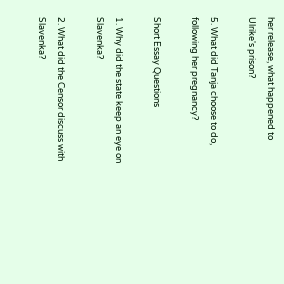her release, what happened to Ulrike's prison?

5. What did Tanja choose to do, following her pregnancy?

Short Essay Questions

1. Why did the state keep an eye on Slavenka?

2. What did the Censor discuss with Slavenka?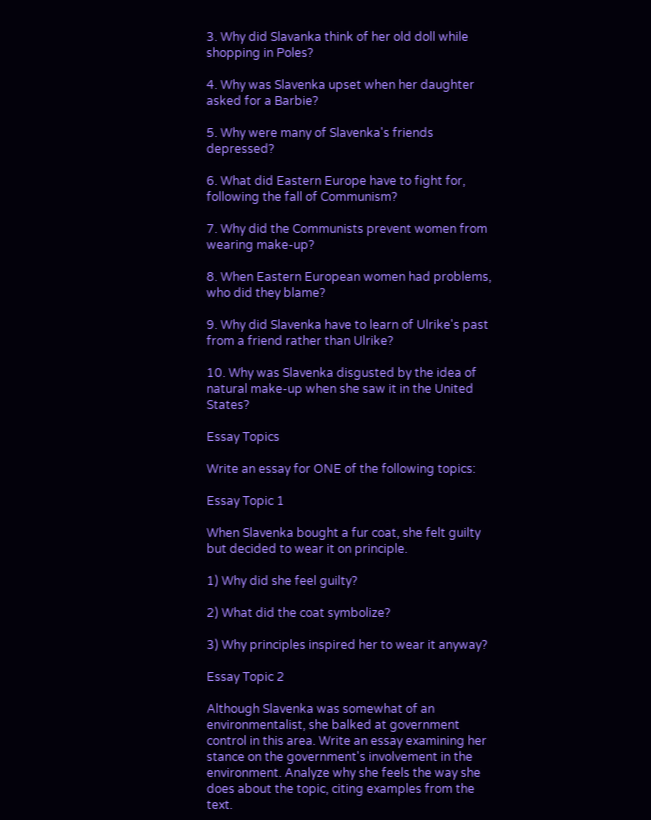3. Why did Slavanka think of her old doll while shopping in Poles?

4. Why was Slavenka upset when her daughter asked for a Barbie?

5. Why were many of Slavenka's friends depressed?

6. What did Eastern Europe have to fight for, following the fall of Communism?

7. Why did the Communists prevent women from wearing make-up?

8. When Eastern European women had problems, who did they blame?

9. Why did Slavenka have to learn of Ulrike's past from a friend rather than Ulrike?

10. Why was Slavenka disgusted by the idea of natural make-up when she saw it in the United States?

Essay Topics

Write an essay for ONE of the following topics:

Essay Topic 1

When Slavenka bought a fur coat, she felt guilty but decided to wear it on principle.

1) Why did she feel guilty?

2) What did the coat symbolize?

3) Why principles inspired her to wear it anyway?

Essay Topic 2

Although Slavenka was somewhat of an environmentalist, she balked at government control in this area. Write an essay examining her stance on the government's involvement in the environment. Analyze why she feels the way she does about the topic, citing examples from the text.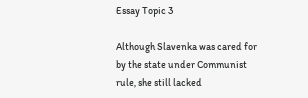Essay Topic 3

Although Slavenka was cared for by the state under Communist rule, she still lacked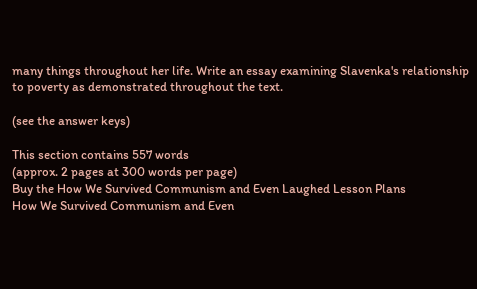many things throughout her life. Write an essay examining Slavenka's relationship to poverty as demonstrated throughout the text.

(see the answer keys)

This section contains 557 words
(approx. 2 pages at 300 words per page)
Buy the How We Survived Communism and Even Laughed Lesson Plans
How We Survived Communism and Even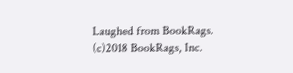Laughed from BookRags. (c)2018 BookRags, Inc.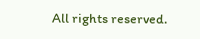All rights reserved.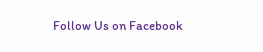Follow Us on Facebook